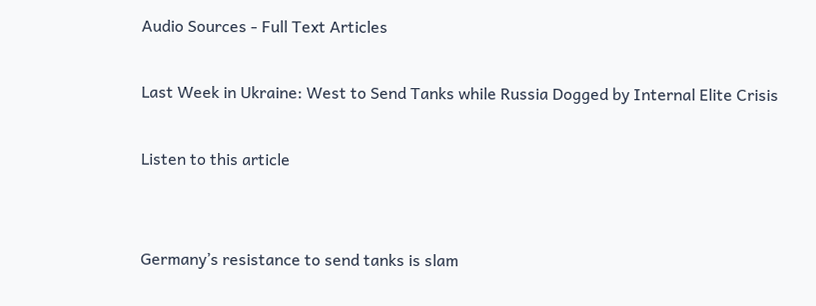Audio Sources - Full Text Articles

Last Week in Ukraine: West to Send Tanks while Russia Dogged by Internal Elite Crisis

Listen to this article


Germany’s resistance to send tanks is slam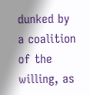dunked by a coalition of the willing, as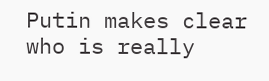Putin makes clear who is really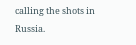calling the shots in Russia.